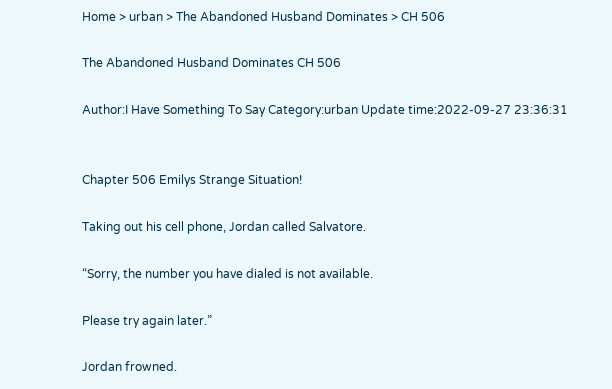Home > urban > The Abandoned Husband Dominates > CH 506

The Abandoned Husband Dominates CH 506

Author:I Have Something To Say Category:urban Update time:2022-09-27 23:36:31


Chapter 506 Emilys Strange Situation!

Taking out his cell phone, Jordan called Salvatore.

“Sorry, the number you have dialed is not available.

Please try again later.”

Jordan frowned.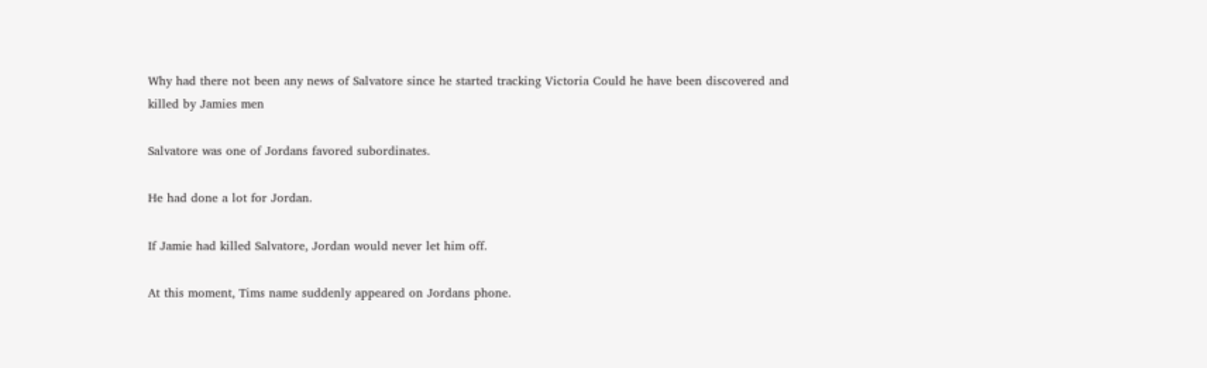Why had there not been any news of Salvatore since he started tracking Victoria Could he have been discovered and killed by Jamies men

Salvatore was one of Jordans favored subordinates.

He had done a lot for Jordan.

If Jamie had killed Salvatore, Jordan would never let him off.

At this moment, Tims name suddenly appeared on Jordans phone.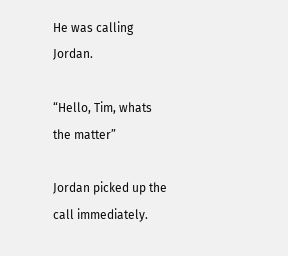He was calling Jordan.

“Hello, Tim, whats the matter”

Jordan picked up the call immediately.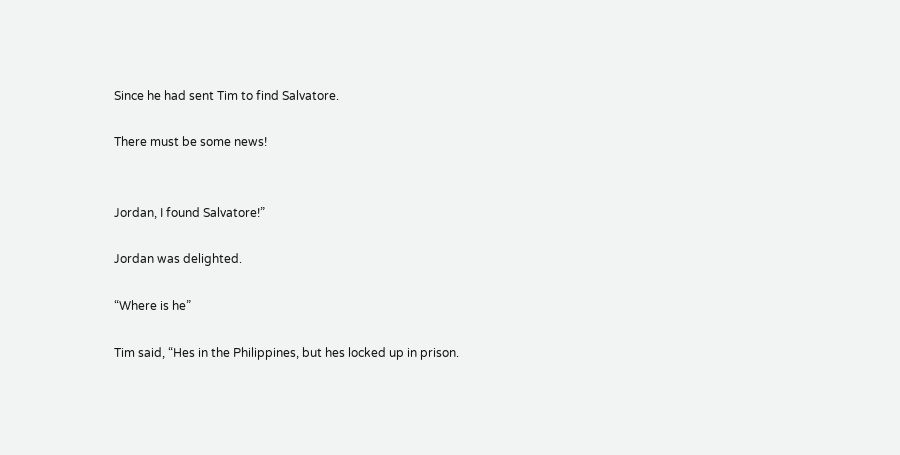Since he had sent Tim to find Salvatore.

There must be some news!


Jordan, I found Salvatore!”

Jordan was delighted.

“Where is he”

Tim said, “Hes in the Philippines, but hes locked up in prison.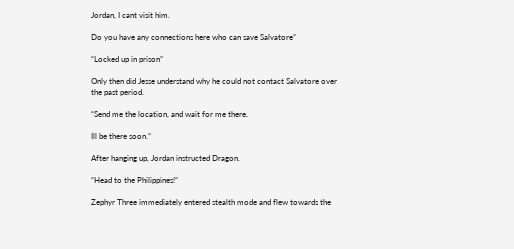Jordan, I cant visit him.

Do you have any connections here who can save Salvatore”

“Locked up in prison”

Only then did Jesse understand why he could not contact Salvatore over the past period.

“Send me the location, and wait for me there.

Ill be there soon.”

After hanging up, Jordan instructed Dragon.

“Head to the Philippines!”

Zephyr Three immediately entered stealth mode and flew towards the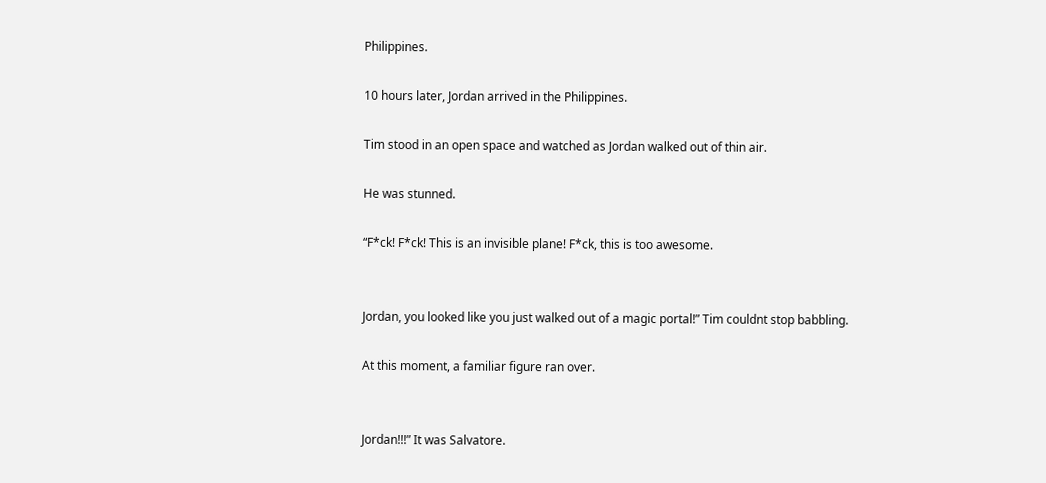Philippines.

10 hours later, Jordan arrived in the Philippines.

Tim stood in an open space and watched as Jordan walked out of thin air.

He was stunned.

“F*ck! F*ck! This is an invisible plane! F*ck, this is too awesome.


Jordan, you looked like you just walked out of a magic portal!” Tim couldnt stop babbling.

At this moment, a familiar figure ran over.


Jordan!!!” It was Salvatore.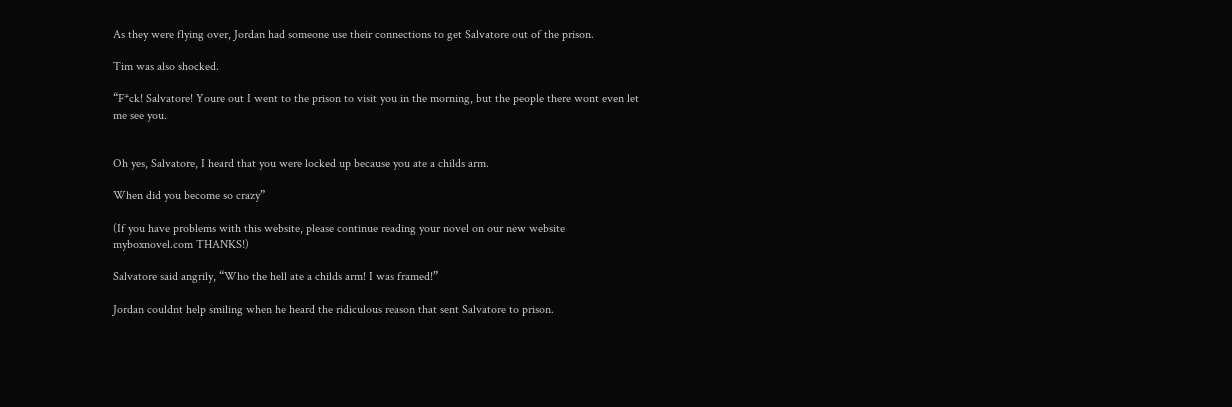As they were flying over, Jordan had someone use their connections to get Salvatore out of the prison.

Tim was also shocked.

“F*ck! Salvatore! Youre out I went to the prison to visit you in the morning, but the people there wont even let me see you.


Oh yes, Salvatore, I heard that you were locked up because you ate a childs arm.

When did you become so crazy”

(If you have problems with this website, please continue reading your novel on our new website myboxnovel.com THANKS!)

Salvatore said angrily, “Who the hell ate a childs arm! I was framed!”

Jordan couldnt help smiling when he heard the ridiculous reason that sent Salvatore to prison.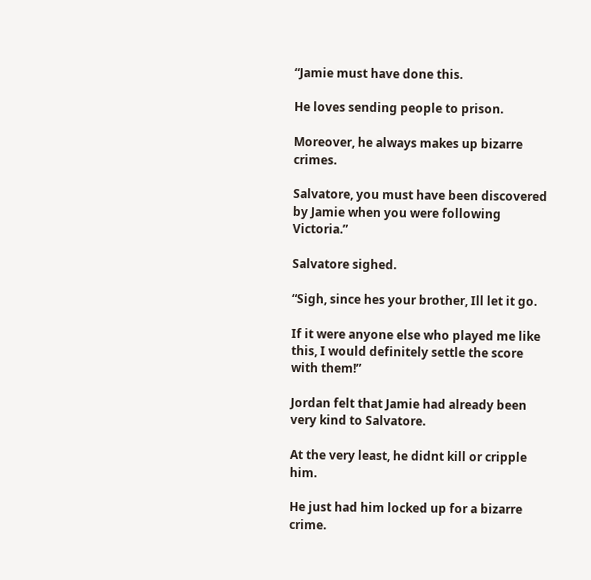“Jamie must have done this.

He loves sending people to prison.

Moreover, he always makes up bizarre crimes.

Salvatore, you must have been discovered by Jamie when you were following Victoria.”

Salvatore sighed.

“Sigh, since hes your brother, Ill let it go.

If it were anyone else who played me like this, I would definitely settle the score with them!”

Jordan felt that Jamie had already been very kind to Salvatore.

At the very least, he didnt kill or cripple him.

He just had him locked up for a bizarre crime.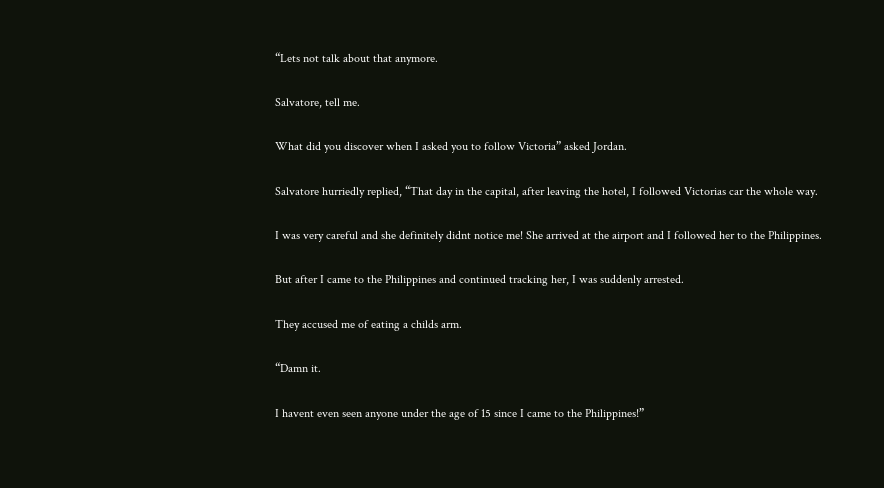“Lets not talk about that anymore.

Salvatore, tell me.

What did you discover when I asked you to follow Victoria” asked Jordan.

Salvatore hurriedly replied, “That day in the capital, after leaving the hotel, I followed Victorias car the whole way.

I was very careful and she definitely didnt notice me! She arrived at the airport and I followed her to the Philippines.

But after I came to the Philippines and continued tracking her, I was suddenly arrested.

They accused me of eating a childs arm.

“Damn it.

I havent even seen anyone under the age of 15 since I came to the Philippines!”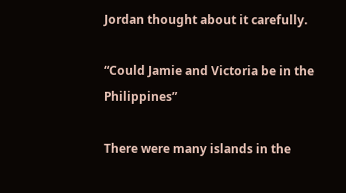Jordan thought about it carefully.

“Could Jamie and Victoria be in the Philippines”

There were many islands in the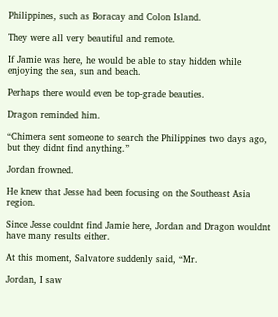Philippines, such as Boracay and Colon Island.

They were all very beautiful and remote.

If Jamie was here, he would be able to stay hidden while enjoying the sea, sun and beach.

Perhaps there would even be top-grade beauties.

Dragon reminded him.

“Chimera sent someone to search the Philippines two days ago, but they didnt find anything.”

Jordan frowned.

He knew that Jesse had been focusing on the Southeast Asia region.

Since Jesse couldnt find Jamie here, Jordan and Dragon wouldnt have many results either.

At this moment, Salvatore suddenly said, “Mr.

Jordan, I saw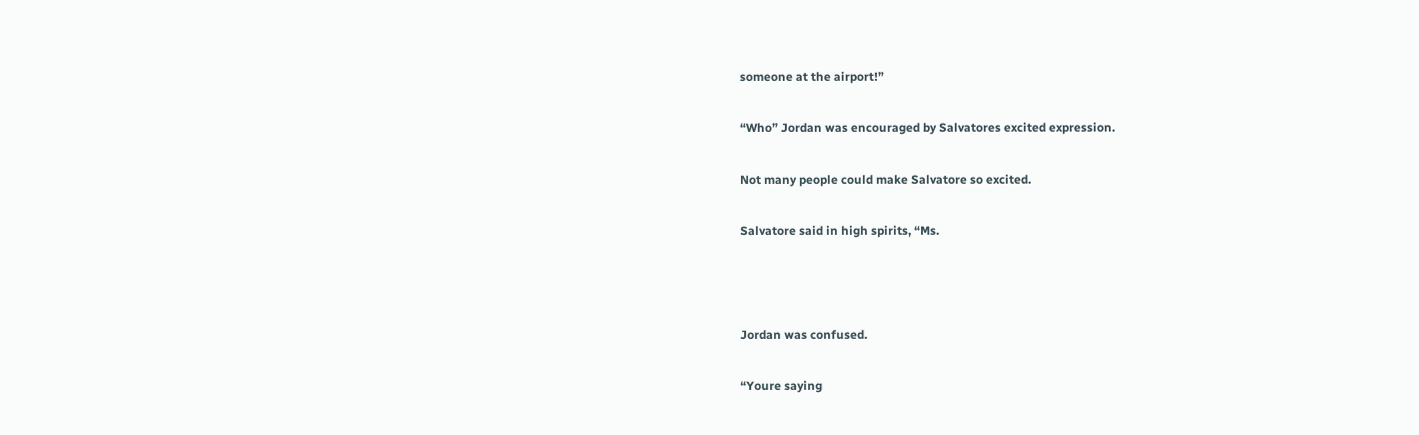someone at the airport!”

“Who” Jordan was encouraged by Salvatores excited expression.

Not many people could make Salvatore so excited.

Salvatore said in high spirits, “Ms.



Jordan was confused.

“Youre saying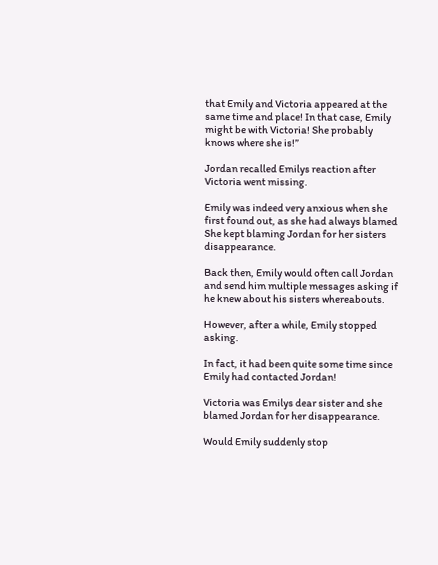that Emily and Victoria appeared at the same time and place! In that case, Emily might be with Victoria! She probably knows where she is!”

Jordan recalled Emilys reaction after Victoria went missing.

Emily was indeed very anxious when she first found out, as she had always blamed She kept blaming Jordan for her sisters disappearance.

Back then, Emily would often call Jordan and send him multiple messages asking if he knew about his sisters whereabouts.

However, after a while, Emily stopped asking.

In fact, it had been quite some time since Emily had contacted Jordan!

Victoria was Emilys dear sister and she blamed Jordan for her disappearance.

Would Emily suddenly stop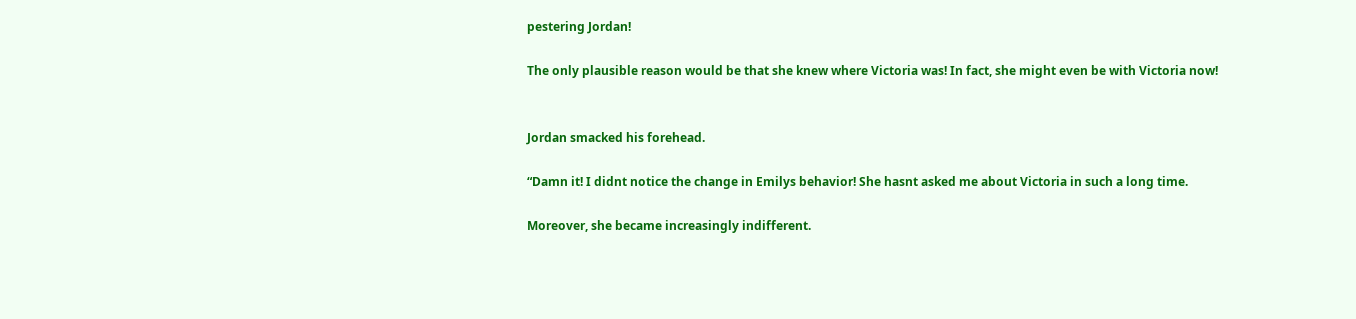pestering Jordan!

The only plausible reason would be that she knew where Victoria was! In fact, she might even be with Victoria now!


Jordan smacked his forehead.

“Damn it! I didnt notice the change in Emilys behavior! She hasnt asked me about Victoria in such a long time.

Moreover, she became increasingly indifferent.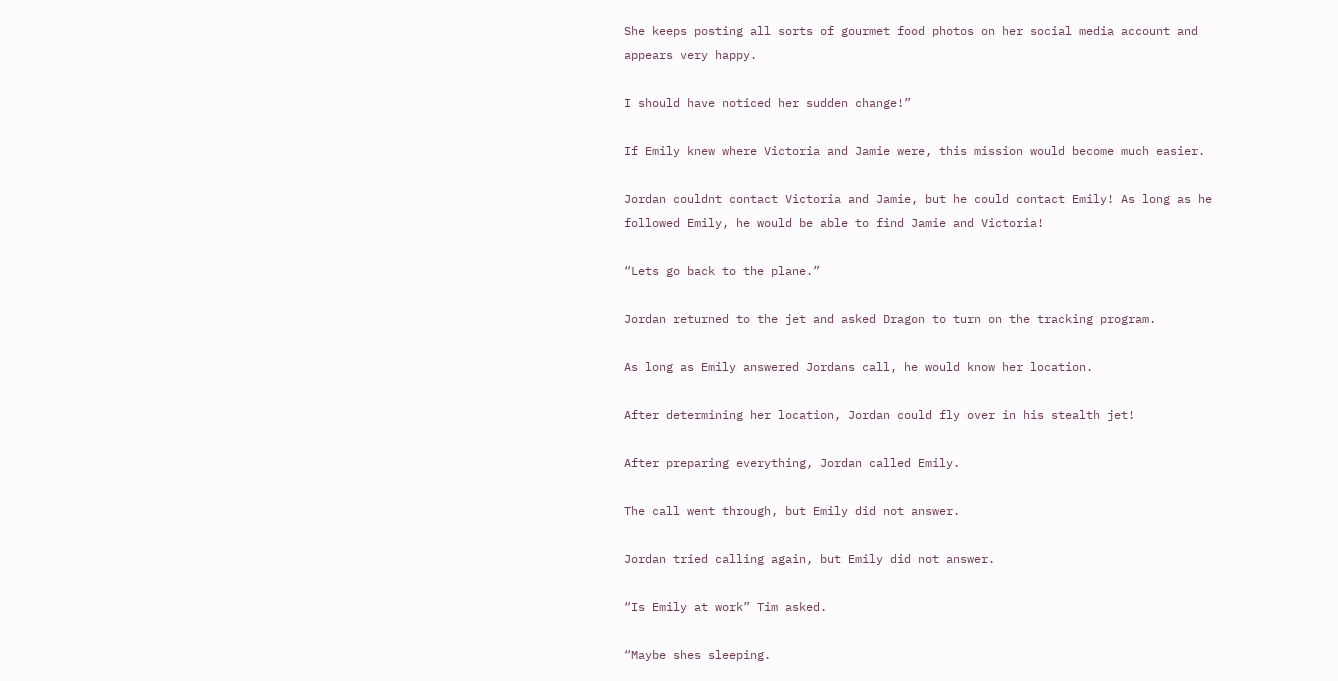She keeps posting all sorts of gourmet food photos on her social media account and appears very happy.

I should have noticed her sudden change!”

If Emily knew where Victoria and Jamie were, this mission would become much easier.

Jordan couldnt contact Victoria and Jamie, but he could contact Emily! As long as he followed Emily, he would be able to find Jamie and Victoria!

“Lets go back to the plane.”

Jordan returned to the jet and asked Dragon to turn on the tracking program.

As long as Emily answered Jordans call, he would know her location.

After determining her location, Jordan could fly over in his stealth jet!

After preparing everything, Jordan called Emily.

The call went through, but Emily did not answer.

Jordan tried calling again, but Emily did not answer.

“Is Emily at work” Tim asked.

“Maybe shes sleeping.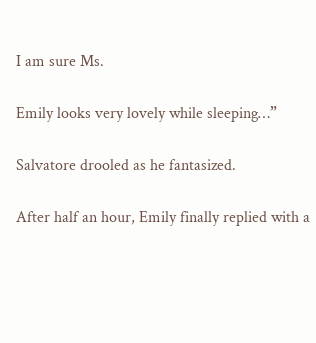I am sure Ms.

Emily looks very lovely while sleeping…”

Salvatore drooled as he fantasized.

After half an hour, Emily finally replied with a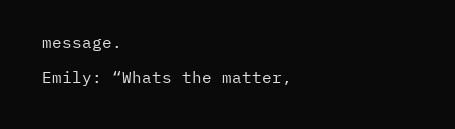message.

Emily: “Whats the matter,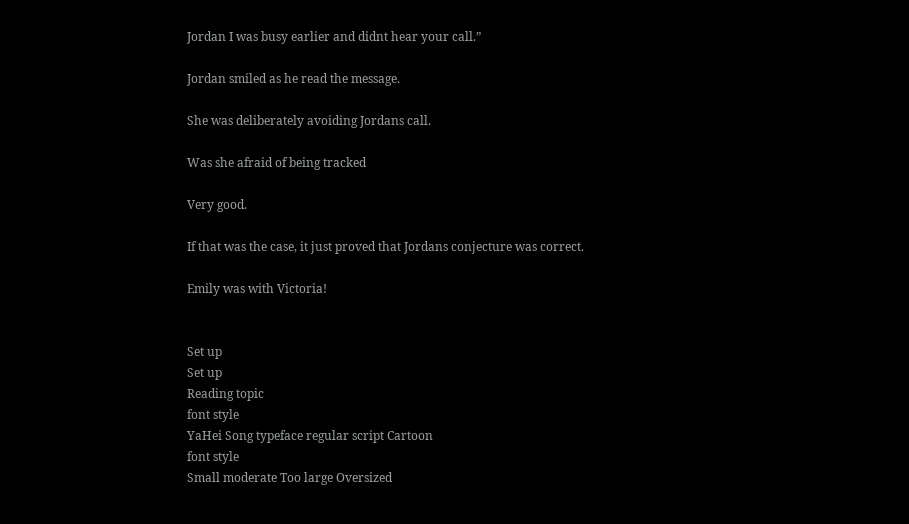Jordan I was busy earlier and didnt hear your call.”

Jordan smiled as he read the message.

She was deliberately avoiding Jordans call.

Was she afraid of being tracked

Very good.

If that was the case, it just proved that Jordans conjecture was correct.

Emily was with Victoria!


Set up
Set up
Reading topic
font style
YaHei Song typeface regular script Cartoon
font style
Small moderate Too large Oversized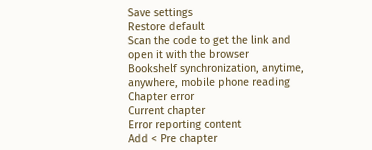Save settings
Restore default
Scan the code to get the link and open it with the browser
Bookshelf synchronization, anytime, anywhere, mobile phone reading
Chapter error
Current chapter
Error reporting content
Add < Pre chapter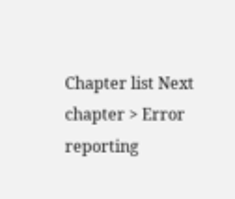Chapter list Next chapter > Error reporting